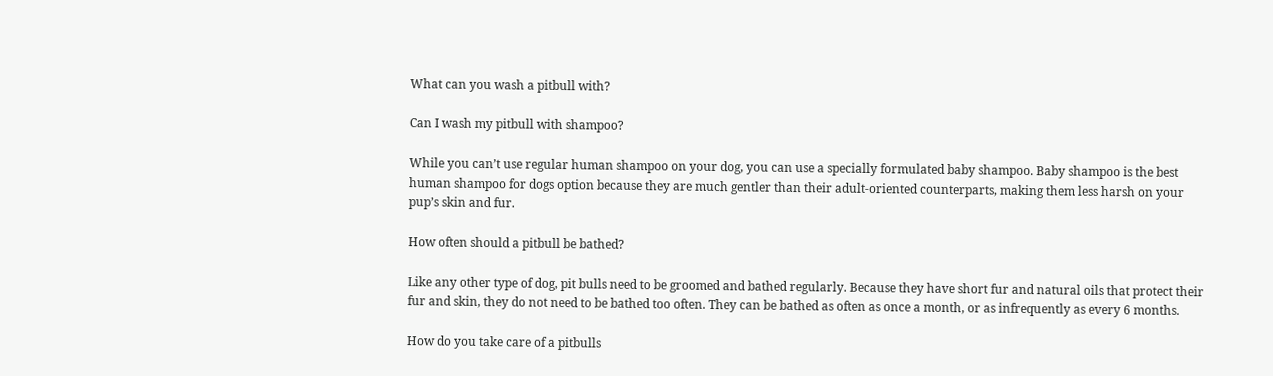What can you wash a pitbull with?

Can I wash my pitbull with shampoo?

While you can’t use regular human shampoo on your dog, you can use a specially formulated baby shampoo. Baby shampoo is the best human shampoo for dogs option because they are much gentler than their adult-oriented counterparts, making them less harsh on your pup’s skin and fur.

How often should a pitbull be bathed?

Like any other type of dog, pit bulls need to be groomed and bathed regularly. Because they have short fur and natural oils that protect their fur and skin, they do not need to be bathed too often. They can be bathed as often as once a month, or as infrequently as every 6 months.

How do you take care of a pitbulls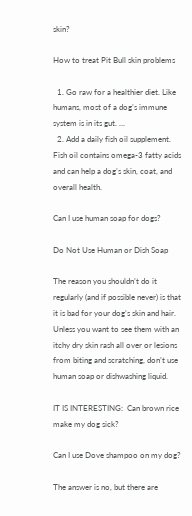skin?

How to treat Pit Bull skin problems

  1. Go raw for a healthier diet. Like humans, most of a dog’s immune system is in its gut. …
  2. Add a daily fish oil supplement. Fish oil contains omega-3 fatty acids and can help a dog’s skin, coat, and overall health.

Can I use human soap for dogs?

Do Not Use Human or Dish Soap

The reason you shouldn’t do it regularly (and if possible never) is that it is bad for your dog’s skin and hair. Unless you want to see them with an itchy dry skin rash all over or lesions from biting and scratching, don’t use human soap or dishwashing liquid.

IT IS INTERESTING:  Can brown rice make my dog sick?

Can I use Dove shampoo on my dog?

The answer is no, but there are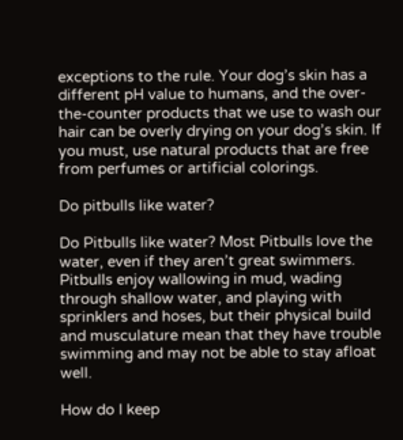exceptions to the rule. Your dog’s skin has a different pH value to humans, and the over-the-counter products that we use to wash our hair can be overly drying on your dog’s skin. If you must, use natural products that are free from perfumes or artificial colorings.

Do pitbulls like water?

Do Pitbulls like water? Most Pitbulls love the water, even if they aren’t great swimmers. Pitbulls enjoy wallowing in mud, wading through shallow water, and playing with sprinklers and hoses, but their physical build and musculature mean that they have trouble swimming and may not be able to stay afloat well.

How do I keep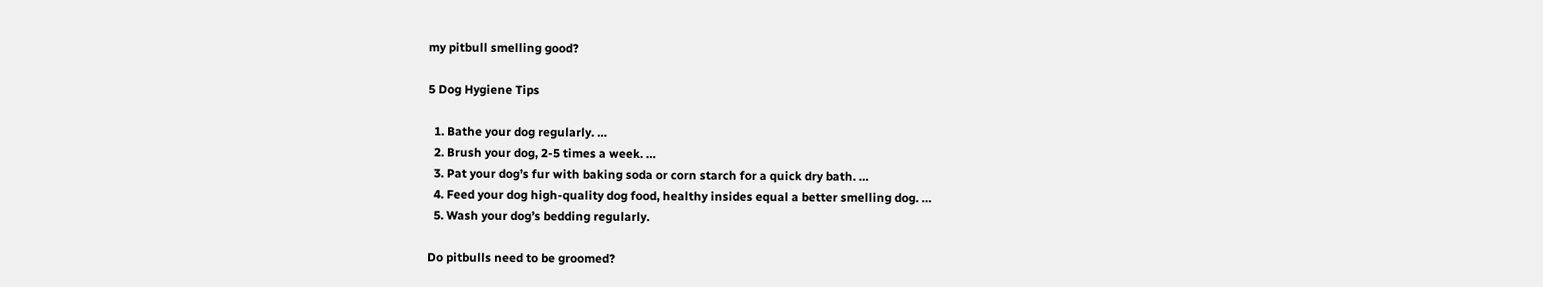my pitbull smelling good?

5 Dog Hygiene Tips

  1. Bathe your dog regularly. …
  2. Brush your dog, 2-5 times a week. …
  3. Pat your dog’s fur with baking soda or corn starch for a quick dry bath. …
  4. Feed your dog high-quality dog food, healthy insides equal a better smelling dog. …
  5. Wash your dog’s bedding regularly.

Do pitbulls need to be groomed?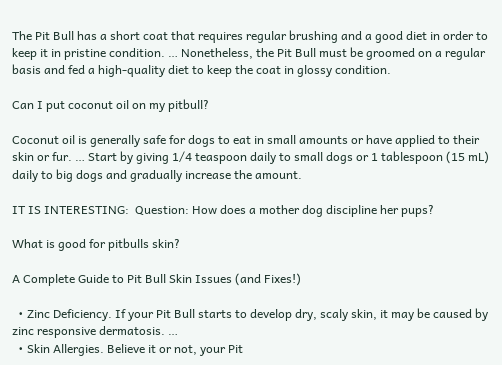The Pit Bull has a short coat that requires regular brushing and a good diet in order to keep it in pristine condition. … Nonetheless, the Pit Bull must be groomed on a regular basis and fed a high-quality diet to keep the coat in glossy condition.

Can I put coconut oil on my pitbull?

Coconut oil is generally safe for dogs to eat in small amounts or have applied to their skin or fur. … Start by giving 1/4 teaspoon daily to small dogs or 1 tablespoon (15 mL) daily to big dogs and gradually increase the amount.

IT IS INTERESTING:  Question: How does a mother dog discipline her pups?

What is good for pitbulls skin?

A Complete Guide to Pit Bull Skin Issues (and Fixes!)

  • Zinc Deficiency. If your Pit Bull starts to develop dry, scaly skin, it may be caused by zinc responsive dermatosis. …
  • Skin Allergies. Believe it or not, your Pit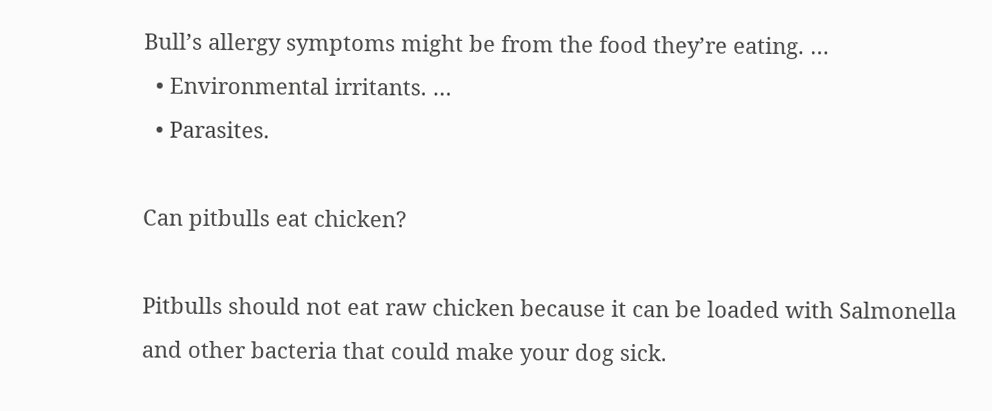Bull’s allergy symptoms might be from the food they’re eating. …
  • Environmental irritants. …
  • Parasites.

Can pitbulls eat chicken?

Pitbulls should not eat raw chicken because it can be loaded with Salmonella and other bacteria that could make your dog sick.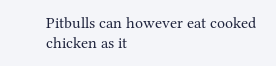Pitbulls can however eat cooked chicken as it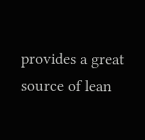provides a great source of lean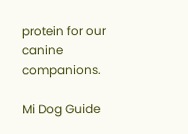protein for our canine companions.

Mi Dog Guide